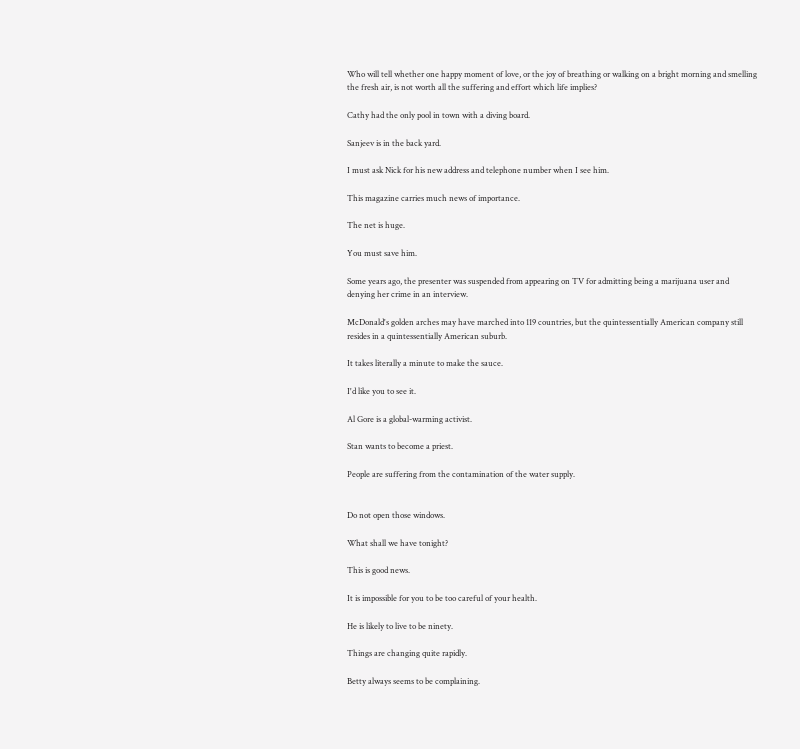Who will tell whether one happy moment of love, or the joy of breathing or walking on a bright morning and smelling the fresh air, is not worth all the suffering and effort which life implies?

Cathy had the only pool in town with a diving board.

Sanjeev is in the back yard.

I must ask Nick for his new address and telephone number when I see him.

This magazine carries much news of importance.

The net is huge.

You must save him.

Some years ago, the presenter was suspended from appearing on TV for admitting being a marijuana user and denying her crime in an interview.

McDonald's golden arches may have marched into 119 countries, but the quintessentially American company still resides in a quintessentially American suburb.

It takes literally a minute to make the sauce.

I'd like you to see it.

Al Gore is a global-warming activist.

Stan wants to become a priest.

People are suffering from the contamination of the water supply.


Do not open those windows.

What shall we have tonight?

This is good news.

It is impossible for you to be too careful of your health.

He is likely to live to be ninety.

Things are changing quite rapidly.

Betty always seems to be complaining.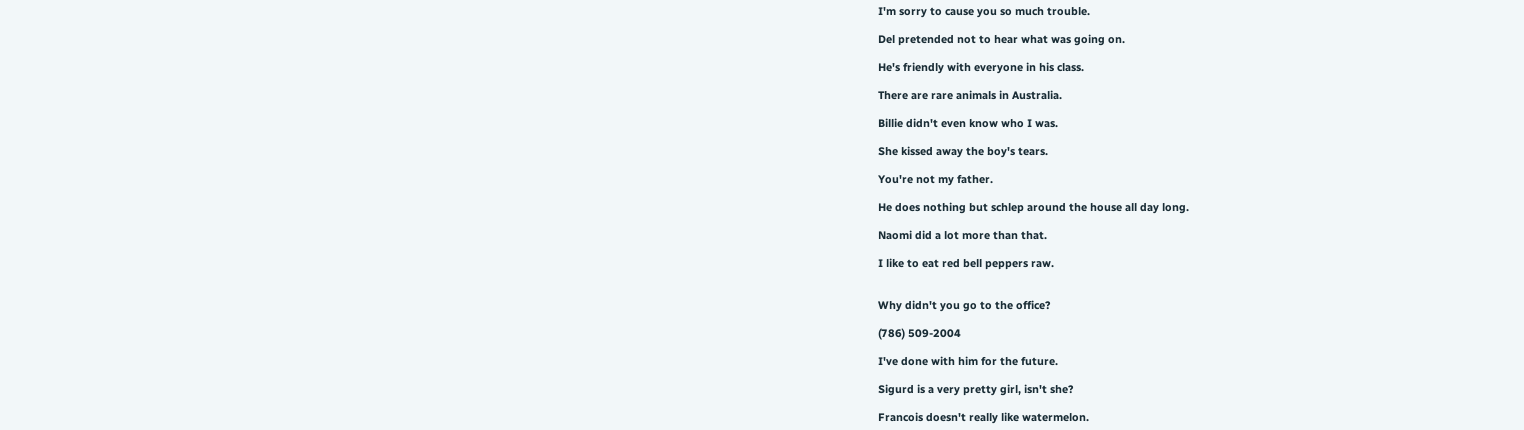I'm sorry to cause you so much trouble.

Del pretended not to hear what was going on.

He's friendly with everyone in his class.

There are rare animals in Australia.

Billie didn't even know who I was.

She kissed away the boy's tears.

You're not my father.

He does nothing but schlep around the house all day long.

Naomi did a lot more than that.

I like to eat red bell peppers raw.


Why didn't you go to the office?

(786) 509-2004

I've done with him for the future.

Sigurd is a very pretty girl, isn't she?

Francois doesn't really like watermelon.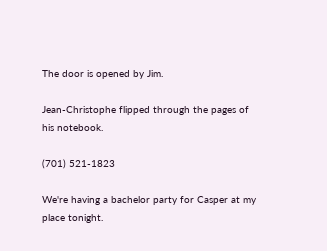The door is opened by Jim.

Jean-Christophe flipped through the pages of his notebook.

(701) 521-1823

We're having a bachelor party for Casper at my place tonight.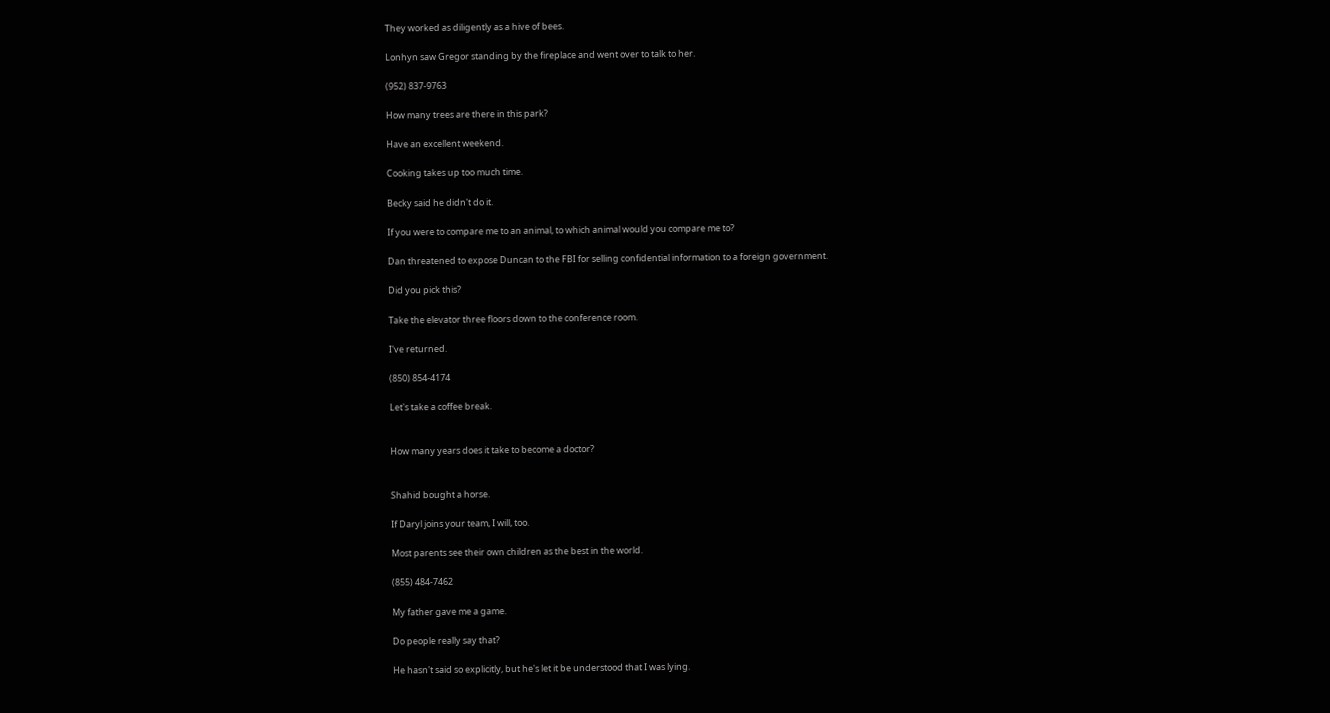They worked as diligently as a hive of bees.

Lonhyn saw Gregor standing by the fireplace and went over to talk to her.

(952) 837-9763

How many trees are there in this park?

Have an excellent weekend.

Cooking takes up too much time.

Becky said he didn't do it.

If you were to compare me to an animal, to which animal would you compare me to?

Dan threatened to expose Duncan to the FBI for selling confidential information to a foreign government.

Did you pick this?

Take the elevator three floors down to the conference room.

I've returned.

(850) 854-4174

Let's take a coffee break.


How many years does it take to become a doctor?


Shahid bought a horse.

If Daryl joins your team, I will, too.

Most parents see their own children as the best in the world.

(855) 484-7462

My father gave me a game.

Do people really say that?

He hasn't said so explicitly, but he's let it be understood that I was lying.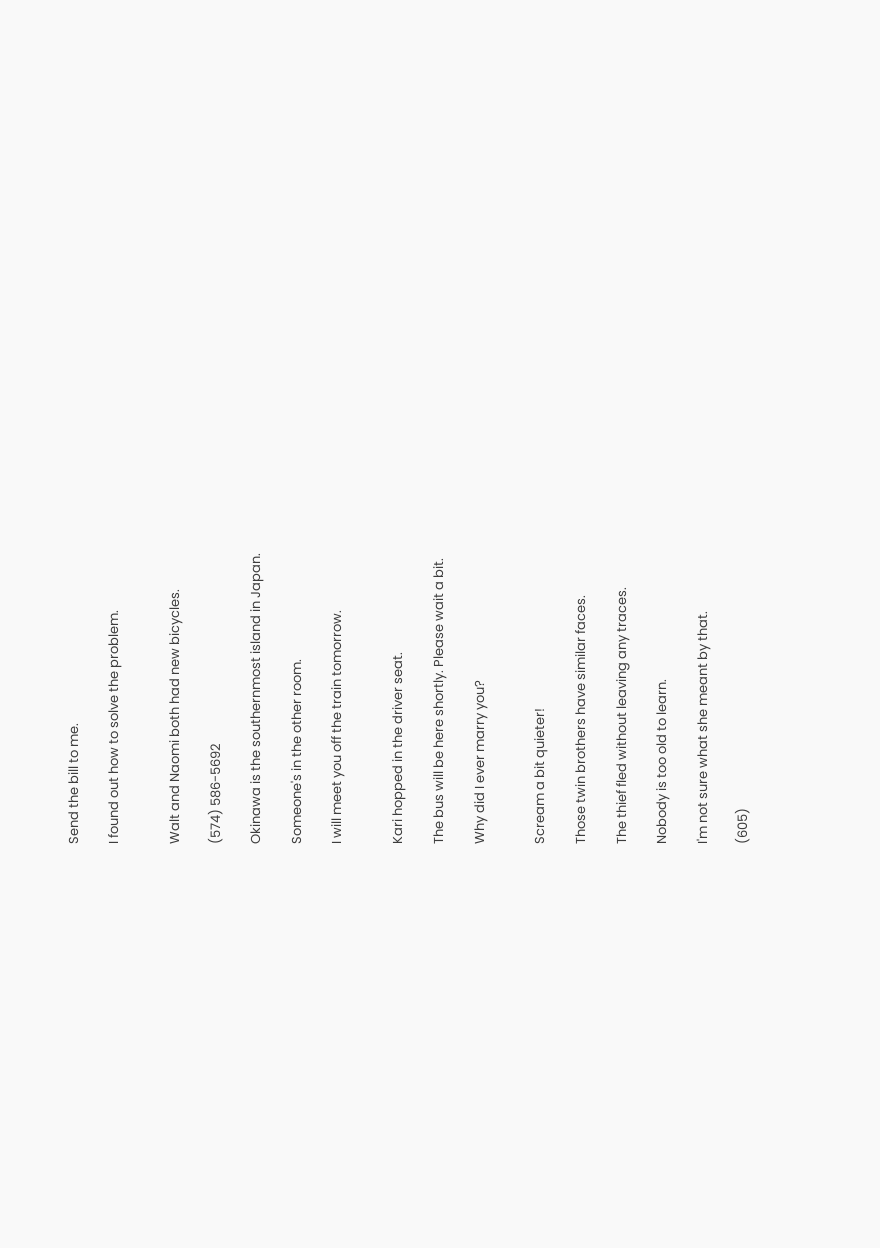Send the bill to me.

I found out how to solve the problem.


Walt and Naomi both had new bicycles.

(574) 586-5692

Okinawa is the southernmost island in Japan.

Someone's in the other room.

I will meet you off the train tomorrow.


Kari hopped in the driver seat.

The bus will be here shortly. Please wait a bit.

Why did I ever marry you?


Scream a bit quieter!

Those twin brothers have similar faces.

The thief fled without leaving any traces.

Nobody is too old to learn.

I'm not sure what she meant by that.

(605)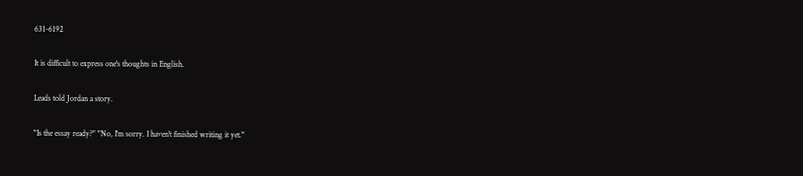631-6192

It is difficult to express one's thoughts in English.

Leads told Jordan a story.

"Is the essay ready?" "No, I'm sorry. I haven't finished writing it yet."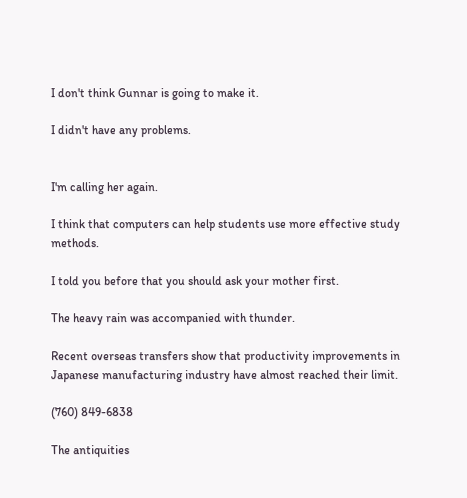I don't think Gunnar is going to make it.

I didn't have any problems.


I'm calling her again.

I think that computers can help students use more effective study methods.

I told you before that you should ask your mother first.

The heavy rain was accompanied with thunder.

Recent overseas transfers show that productivity improvements in Japanese manufacturing industry have almost reached their limit.

(760) 849-6838

The antiquities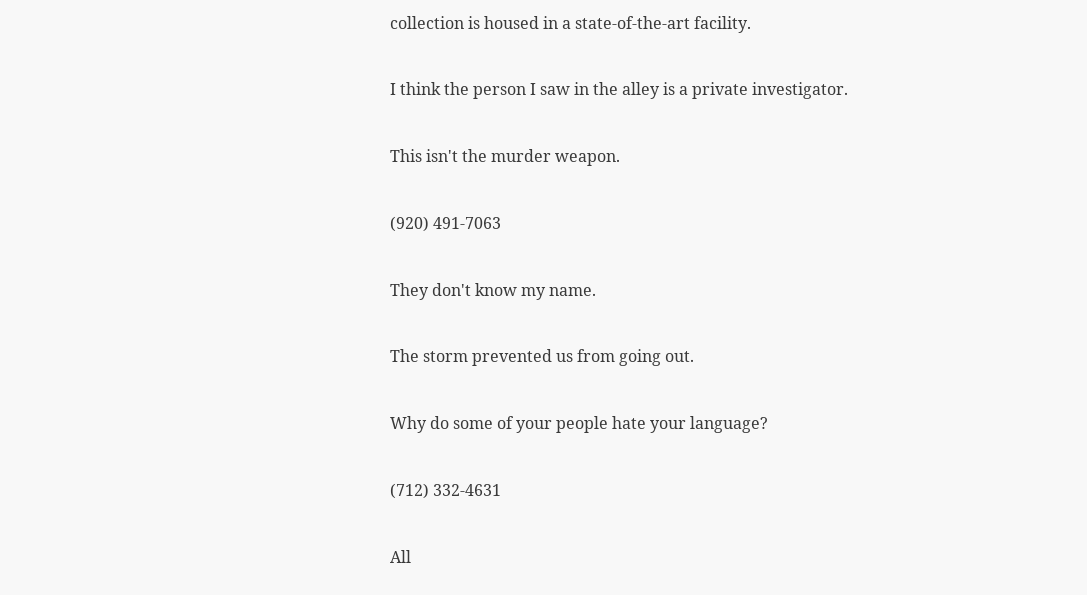collection is housed in a state-of-the-art facility.

I think the person I saw in the alley is a private investigator.

This isn't the murder weapon.

(920) 491-7063

They don't know my name.

The storm prevented us from going out.

Why do some of your people hate your language?

(712) 332-4631

All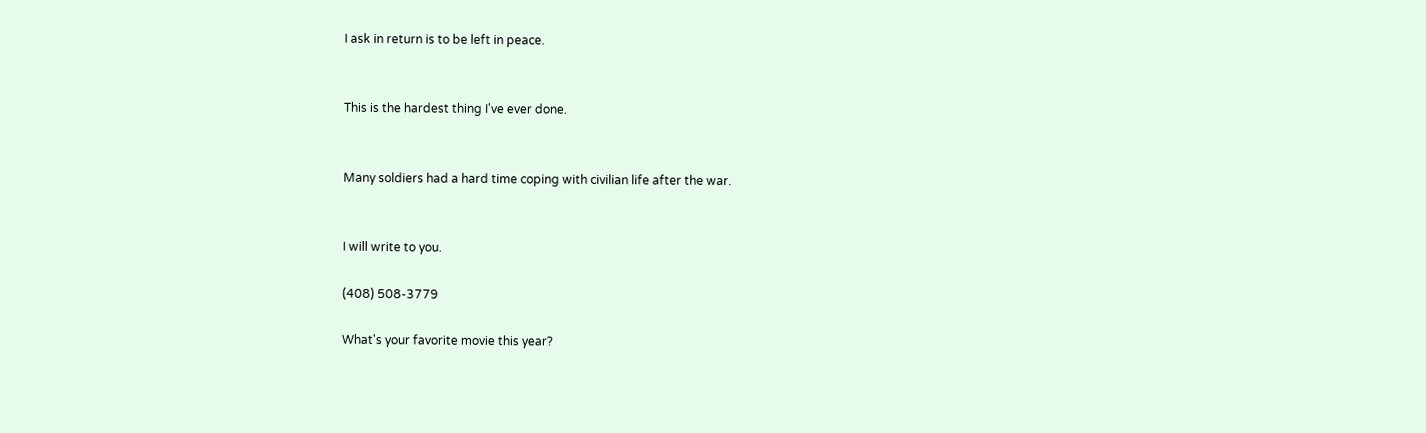I ask in return is to be left in peace.


This is the hardest thing I've ever done.


Many soldiers had a hard time coping with civilian life after the war.


I will write to you.

(408) 508-3779

What's your favorite movie this year?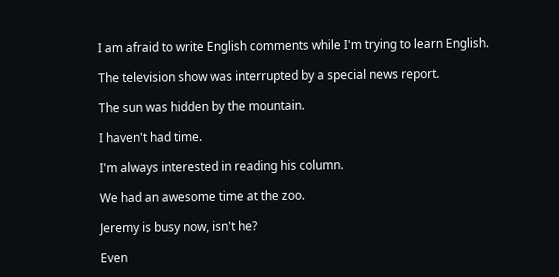I am afraid to write English comments while I'm trying to learn English.

The television show was interrupted by a special news report.

The sun was hidden by the mountain.

I haven't had time.

I'm always interested in reading his column.

We had an awesome time at the zoo.

Jeremy is busy now, isn't he?

Even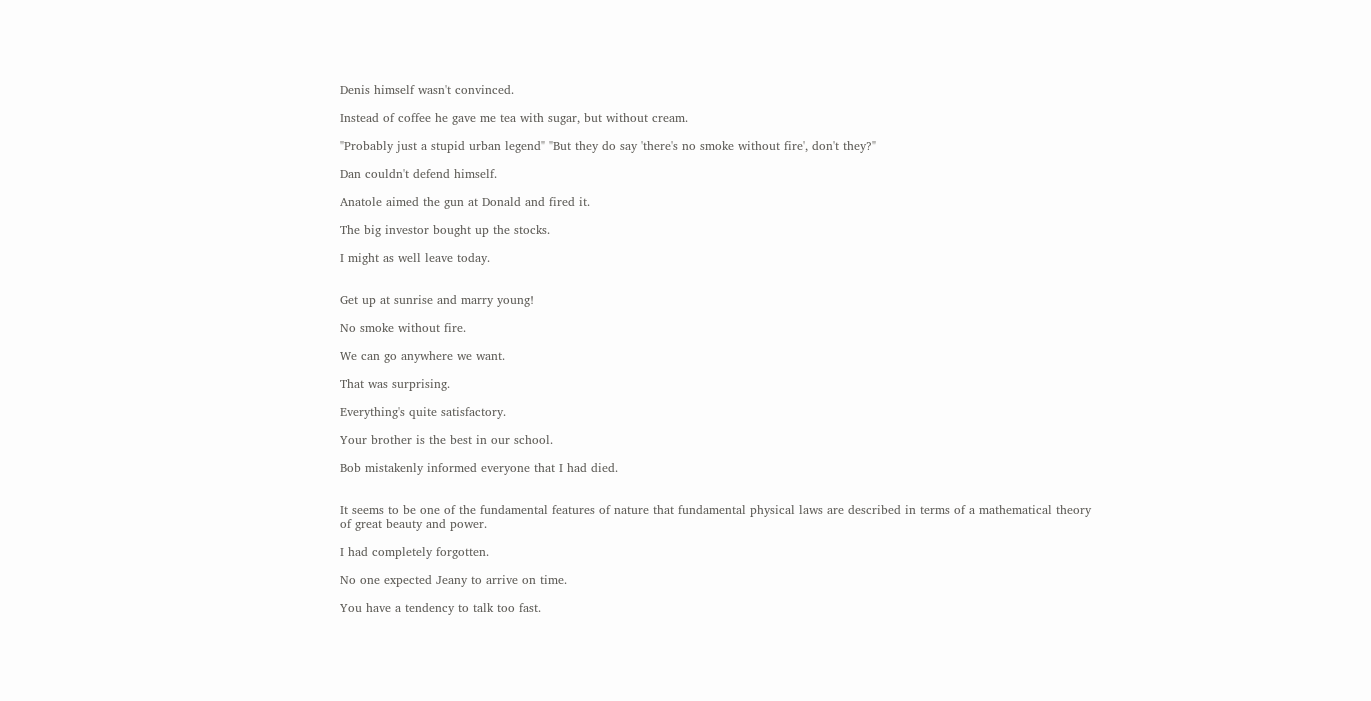Denis himself wasn't convinced.

Instead of coffee he gave me tea with sugar, but without cream.

"Probably just a stupid urban legend" "But they do say 'there's no smoke without fire', don't they?"

Dan couldn't defend himself.

Anatole aimed the gun at Donald and fired it.

The big investor bought up the stocks.

I might as well leave today.


Get up at sunrise and marry young!

No smoke without fire.

We can go anywhere we want.

That was surprising.

Everything's quite satisfactory.

Your brother is the best in our school.

Bob mistakenly informed everyone that I had died.


It seems to be one of the fundamental features of nature that fundamental physical laws are described in terms of a mathematical theory of great beauty and power.

I had completely forgotten.

No one expected Jeany to arrive on time.

You have a tendency to talk too fast.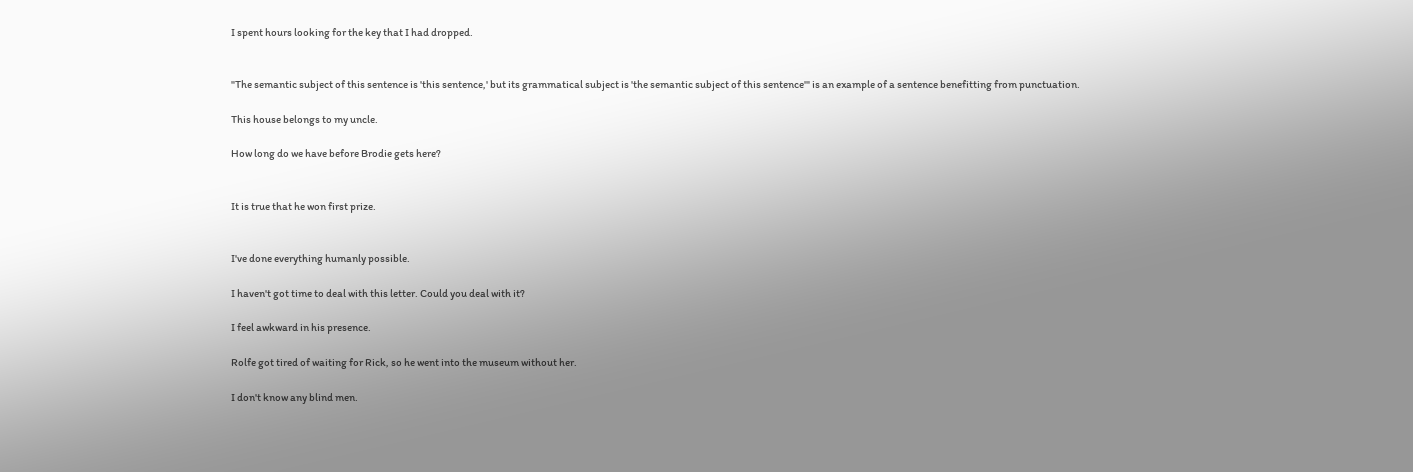I spent hours looking for the key that I had dropped.


"The semantic subject of this sentence is 'this sentence,' but its grammatical subject is 'the semantic subject of this sentence'" is an example of a sentence benefitting from punctuation.

This house belongs to my uncle.

How long do we have before Brodie gets here?


It is true that he won first prize.


I've done everything humanly possible.

I haven't got time to deal with this letter. Could you deal with it?

I feel awkward in his presence.

Rolfe got tired of waiting for Rick, so he went into the museum without her.

I don't know any blind men.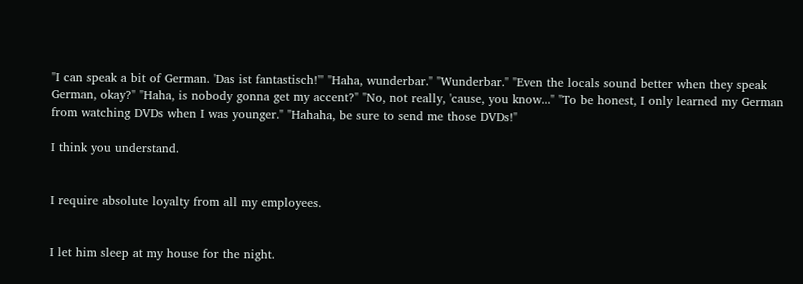"I can speak a bit of German. 'Das ist fantastisch!'" "Haha, wunderbar." "Wunderbar." "Even the locals sound better when they speak German, okay?" "Haha, is nobody gonna get my accent?" "No, not really, 'cause, you know..." "To be honest, I only learned my German from watching DVDs when I was younger." "Hahaha, be sure to send me those DVDs!"

I think you understand.


I require absolute loyalty from all my employees.


I let him sleep at my house for the night.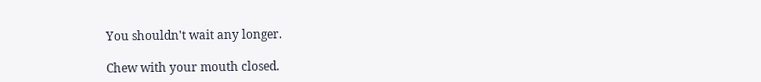You shouldn't wait any longer.

Chew with your mouth closed.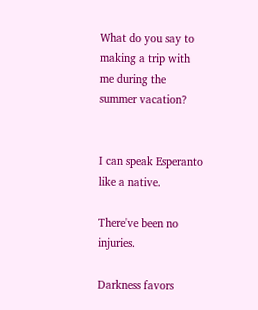What do you say to making a trip with me during the summer vacation?


I can speak Esperanto like a native.

There've been no injuries.

Darkness favors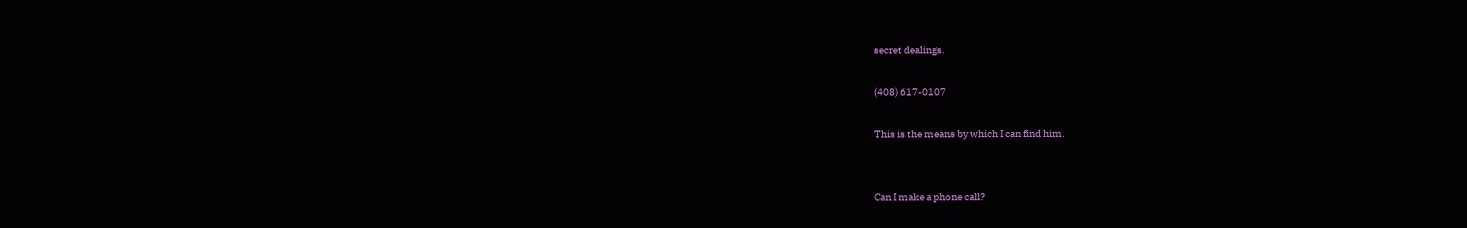secret dealings.

(408) 617-0107

This is the means by which I can find him.


Can I make a phone call?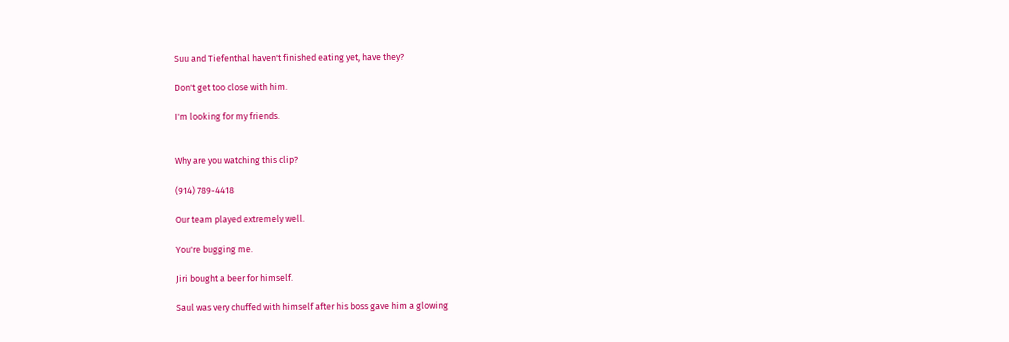Suu and Tiefenthal haven't finished eating yet, have they?

Don't get too close with him.

I'm looking for my friends.


Why are you watching this clip?

(914) 789-4418

Our team played extremely well.

You're bugging me.

Jiri bought a beer for himself.

Saul was very chuffed with himself after his boss gave him a glowing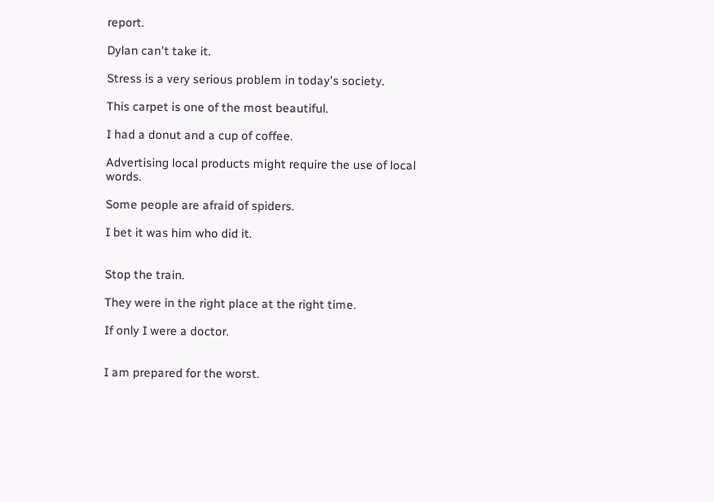report.

Dylan can't take it.

Stress is a very serious problem in today's society.

This carpet is one of the most beautiful.

I had a donut and a cup of coffee.

Advertising local products might require the use of local words.

Some people are afraid of spiders.

I bet it was him who did it.


Stop the train.

They were in the right place at the right time.

If only I were a doctor.


I am prepared for the worst.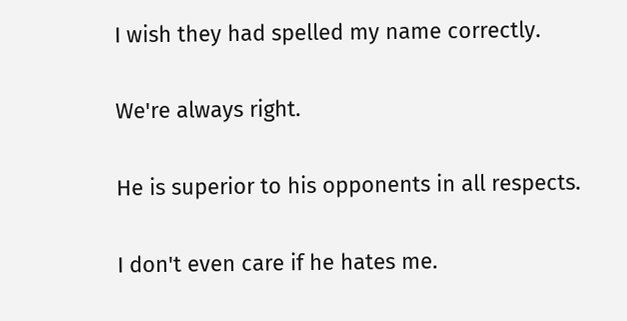I wish they had spelled my name correctly.

We're always right.

He is superior to his opponents in all respects.

I don't even care if he hates me.